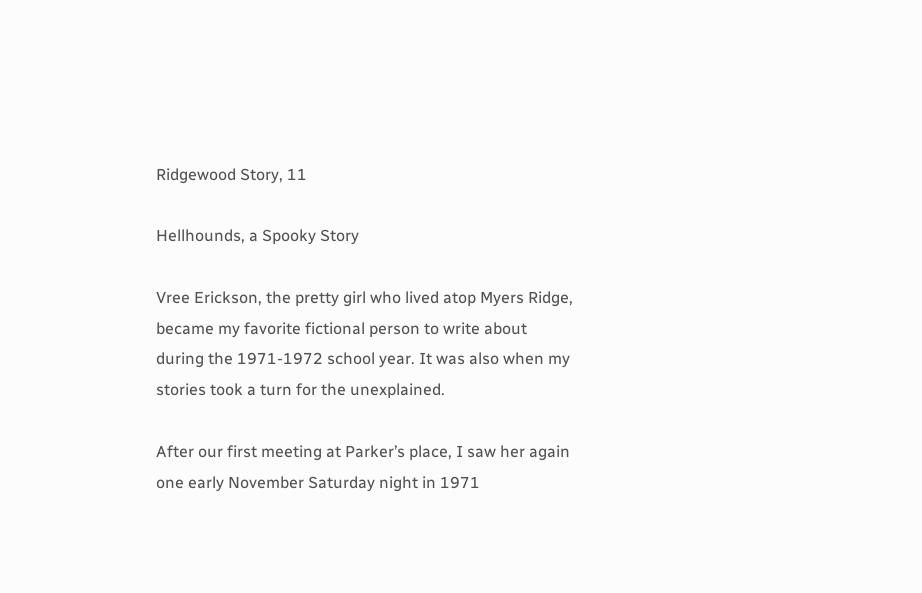Ridgewood Story, 11

Hellhounds, a Spooky Story

Vree Erickson, the pretty girl who lived atop Myers Ridge, became my favorite fictional person to write about during the 1971-1972 school year. It was also when my stories took a turn for the unexplained.

After our first meeting at Parker’s place, I saw her again one early November Saturday night in 1971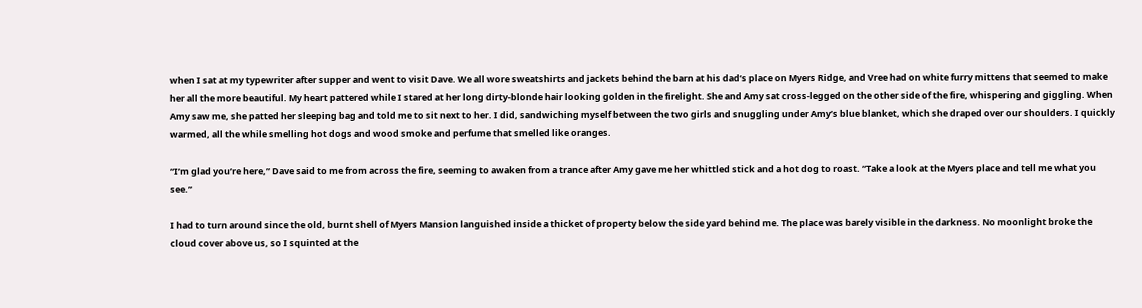when I sat at my typewriter after supper and went to visit Dave. We all wore sweatshirts and jackets behind the barn at his dad’s place on Myers Ridge, and Vree had on white furry mittens that seemed to make her all the more beautiful. My heart pattered while I stared at her long dirty-blonde hair looking golden in the firelight. She and Amy sat cross-legged on the other side of the fire, whispering and giggling. When Amy saw me, she patted her sleeping bag and told me to sit next to her. I did, sandwiching myself between the two girls and snuggling under Amy’s blue blanket, which she draped over our shoulders. I quickly warmed, all the while smelling hot dogs and wood smoke and perfume that smelled like oranges.

“I’m glad you’re here,” Dave said to me from across the fire, seeming to awaken from a trance after Amy gave me her whittled stick and a hot dog to roast. “Take a look at the Myers place and tell me what you see.”

I had to turn around since the old, burnt shell of Myers Mansion languished inside a thicket of property below the side yard behind me. The place was barely visible in the darkness. No moonlight broke the cloud cover above us, so I squinted at the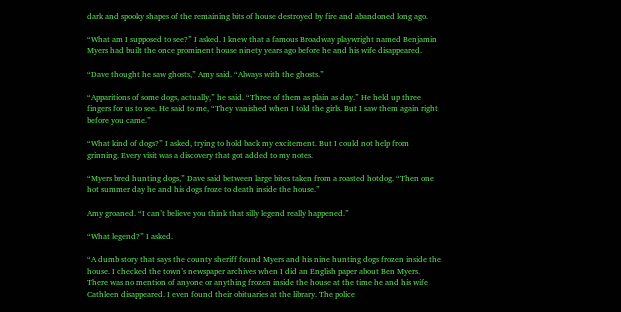dark and spooky shapes of the remaining bits of house destroyed by fire and abandoned long ago.

“What am I supposed to see?” I asked. I knew that a famous Broadway playwright named Benjamin Myers had built the once prominent house ninety years ago before he and his wife disappeared.

“Dave thought he saw ghosts,” Amy said. “Always with the ghosts.”

“Apparitions of some dogs, actually,” he said. “Three of them as plain as day.” He held up three fingers for us to see. He said to me, “They vanished when I told the girls. But I saw them again right before you came.”

“What kind of dogs?” I asked, trying to hold back my excitement. But I could not help from grinning. Every visit was a discovery that got added to my notes.

“Myers bred hunting dogs,” Dave said between large bites taken from a roasted hotdog. “Then one hot summer day he and his dogs froze to death inside the house.”

Amy groaned. “I can’t believe you think that silly legend really happened.”

“What legend?” I asked.

“A dumb story that says the county sheriff found Myers and his nine hunting dogs frozen inside the house. I checked the town’s newspaper archives when I did an English paper about Ben Myers. There was no mention of anyone or anything frozen inside the house at the time he and his wife Cathleen disappeared. I even found their obituaries at the library. The police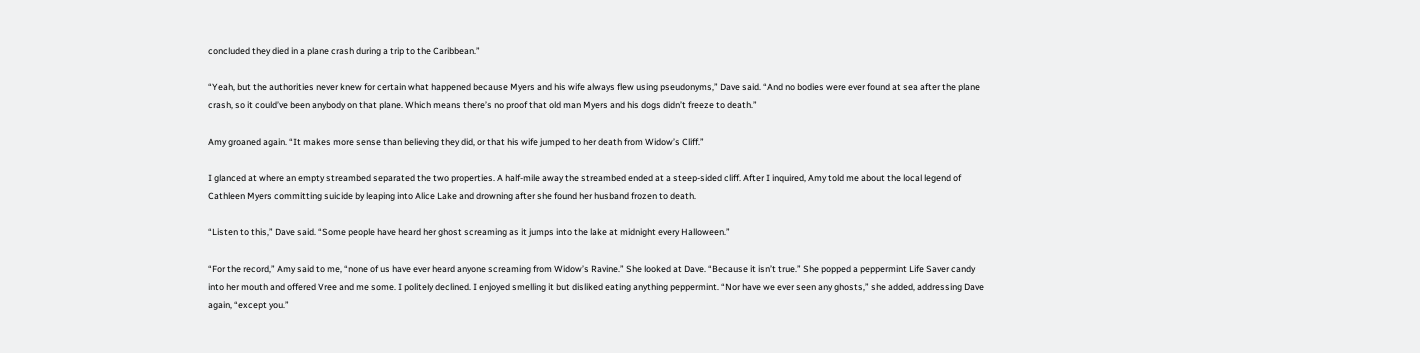concluded they died in a plane crash during a trip to the Caribbean.”

“Yeah, but the authorities never knew for certain what happened because Myers and his wife always flew using pseudonyms,” Dave said. “And no bodies were ever found at sea after the plane crash, so it could’ve been anybody on that plane. Which means there’s no proof that old man Myers and his dogs didn’t freeze to death.”

Amy groaned again. “It makes more sense than believing they did, or that his wife jumped to her death from Widow’s Cliff.”

I glanced at where an empty streambed separated the two properties. A half-mile away the streambed ended at a steep-sided cliff. After I inquired, Amy told me about the local legend of Cathleen Myers committing suicide by leaping into Alice Lake and drowning after she found her husband frozen to death.

“Listen to this,” Dave said. “Some people have heard her ghost screaming as it jumps into the lake at midnight every Halloween.”

“For the record,” Amy said to me, “none of us have ever heard anyone screaming from Widow’s Ravine.” She looked at Dave. “Because it isn’t true.” She popped a peppermint Life Saver candy into her mouth and offered Vree and me some. I politely declined. I enjoyed smelling it but disliked eating anything peppermint. “Nor have we ever seen any ghosts,” she added, addressing Dave again, “except you.”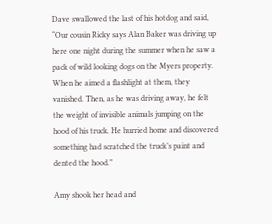Dave swallowed the last of his hotdog and said, “Our cousin Ricky says Alan Baker was driving up here one night during the summer when he saw a pack of wild looking dogs on the Myers property. When he aimed a flashlight at them, they vanished. Then, as he was driving away, he felt the weight of invisible animals jumping on the hood of his truck. He hurried home and discovered something had scratched the truck’s paint and dented the hood.”

Amy shook her head and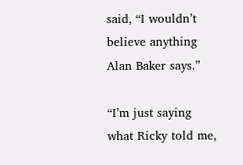said, “I wouldn’t believe anything Alan Baker says.”

“I’m just saying what Ricky told me,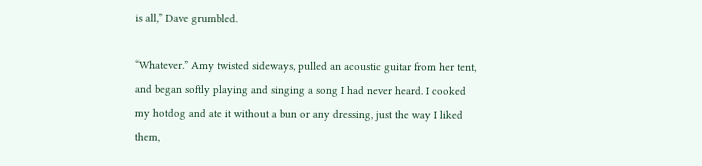is all,” Dave grumbled.

“Whatever.” Amy twisted sideways, pulled an acoustic guitar from her tent, and began softly playing and singing a song I had never heard. I cooked my hotdog and ate it without a bun or any dressing, just the way I liked them,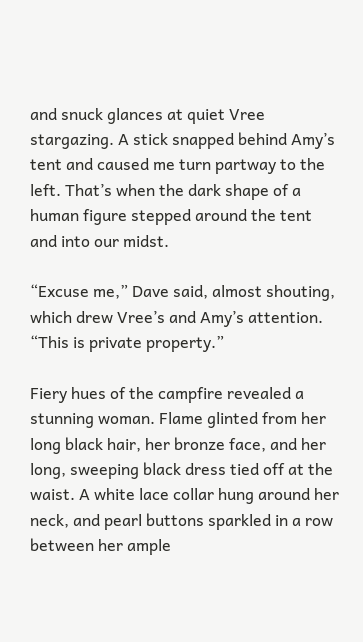and snuck glances at quiet Vree stargazing. A stick snapped behind Amy’s tent and caused me turn partway to the left. That’s when the dark shape of a human figure stepped around the tent and into our midst.

“Excuse me,” Dave said, almost shouting, which drew Vree’s and Amy’s attention. “This is private property.”

Fiery hues of the campfire revealed a stunning woman. Flame glinted from her long black hair, her bronze face, and her long, sweeping black dress tied off at the waist. A white lace collar hung around her neck, and pearl buttons sparkled in a row between her ample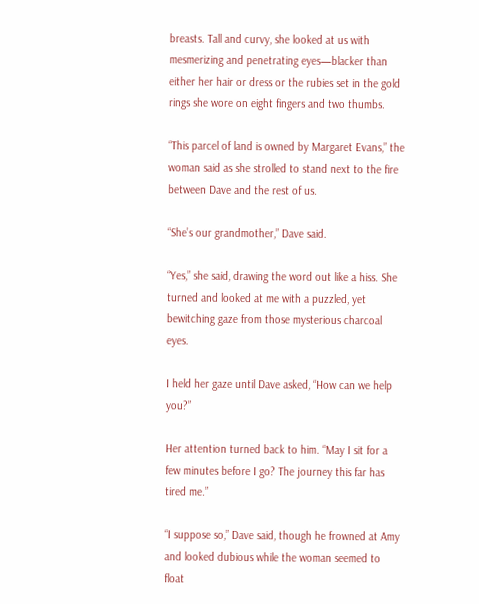breasts. Tall and curvy, she looked at us with mesmerizing and penetrating eyes—blacker than either her hair or dress or the rubies set in the gold rings she wore on eight fingers and two thumbs.

“This parcel of land is owned by Margaret Evans,” the woman said as she strolled to stand next to the fire between Dave and the rest of us.

“She’s our grandmother,” Dave said.

“Yes,” she said, drawing the word out like a hiss. She turned and looked at me with a puzzled, yet bewitching gaze from those mysterious charcoal eyes.

I held her gaze until Dave asked, “How can we help you?”

Her attention turned back to him. “May I sit for a few minutes before I go? The journey this far has tired me.”

“I suppose so,” Dave said, though he frowned at Amy and looked dubious while the woman seemed to float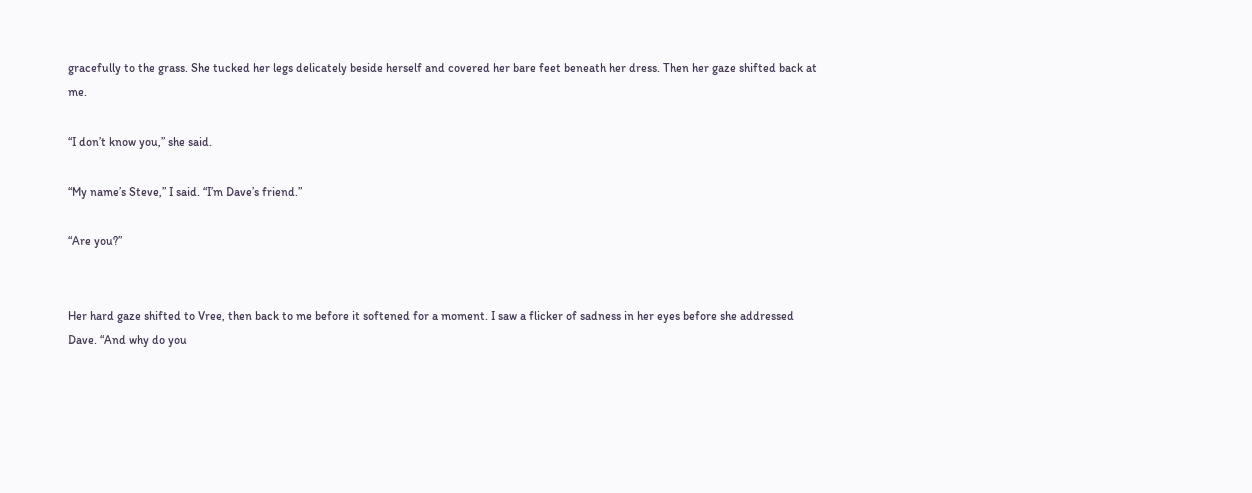gracefully to the grass. She tucked her legs delicately beside herself and covered her bare feet beneath her dress. Then her gaze shifted back at me.

“I don’t know you,” she said.

“My name’s Steve,” I said. “I’m Dave’s friend.”

“Are you?”


Her hard gaze shifted to Vree, then back to me before it softened for a moment. I saw a flicker of sadness in her eyes before she addressed Dave. “And why do you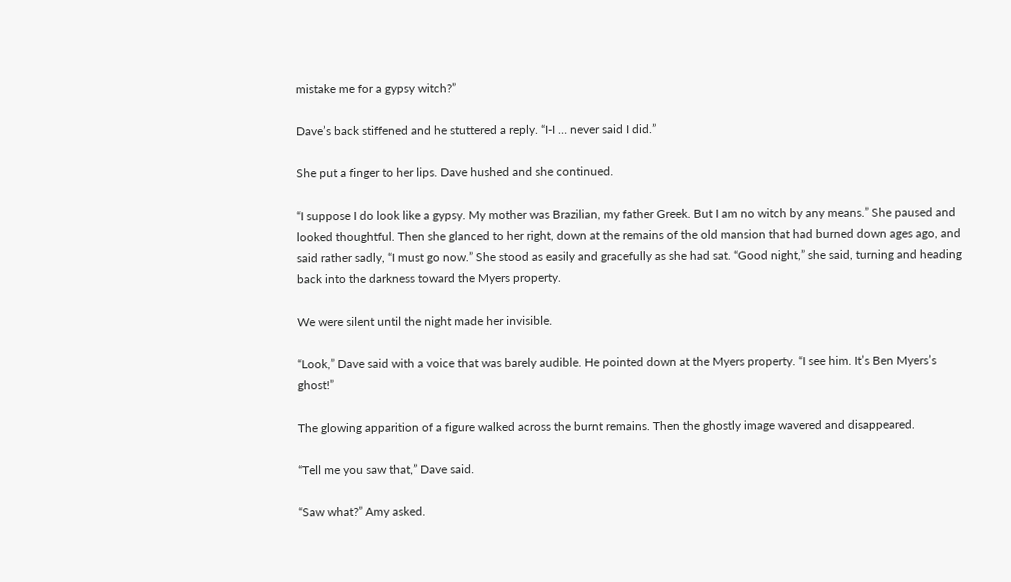mistake me for a gypsy witch?”

Dave’s back stiffened and he stuttered a reply. “I-I … never said I did.”

She put a finger to her lips. Dave hushed and she continued.

“I suppose I do look like a gypsy. My mother was Brazilian, my father Greek. But I am no witch by any means.” She paused and looked thoughtful. Then she glanced to her right, down at the remains of the old mansion that had burned down ages ago, and said rather sadly, “I must go now.” She stood as easily and gracefully as she had sat. “Good night,” she said, turning and heading back into the darkness toward the Myers property.

We were silent until the night made her invisible.

“Look,” Dave said with a voice that was barely audible. He pointed down at the Myers property. “I see him. It’s Ben Myers’s ghost!”

The glowing apparition of a figure walked across the burnt remains. Then the ghostly image wavered and disappeared.

“Tell me you saw that,” Dave said.

“Saw what?” Amy asked.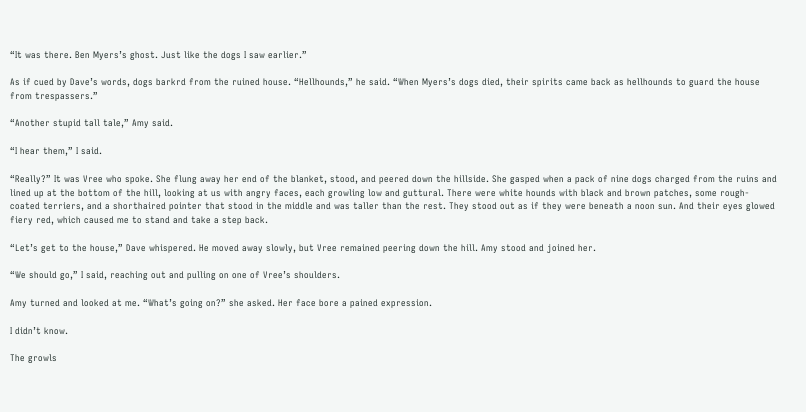“It was there. Ben Myers’s ghost. Just like the dogs I saw earlier.”

As if cued by Dave’s words, dogs barkrd from the ruined house. “Hellhounds,” he said. “When Myers’s dogs died, their spirits came back as hellhounds to guard the house from trespassers.”

“Another stupid tall tale,” Amy said.

“I hear them,” I said.

“Really?” It was Vree who spoke. She flung away her end of the blanket, stood, and peered down the hillside. She gasped when a pack of nine dogs charged from the ruins and lined up at the bottom of the hill, looking at us with angry faces, each growling low and guttural. There were white hounds with black and brown patches, some rough-coated terriers, and a shorthaired pointer that stood in the middle and was taller than the rest. They stood out as if they were beneath a noon sun. And their eyes glowed fiery red, which caused me to stand and take a step back.

“Let’s get to the house,” Dave whispered. He moved away slowly, but Vree remained peering down the hill. Amy stood and joined her.

“We should go,” I said, reaching out and pulling on one of Vree’s shoulders.

Amy turned and looked at me. “What’s going on?” she asked. Her face bore a pained expression.

I didn’t know.

The growls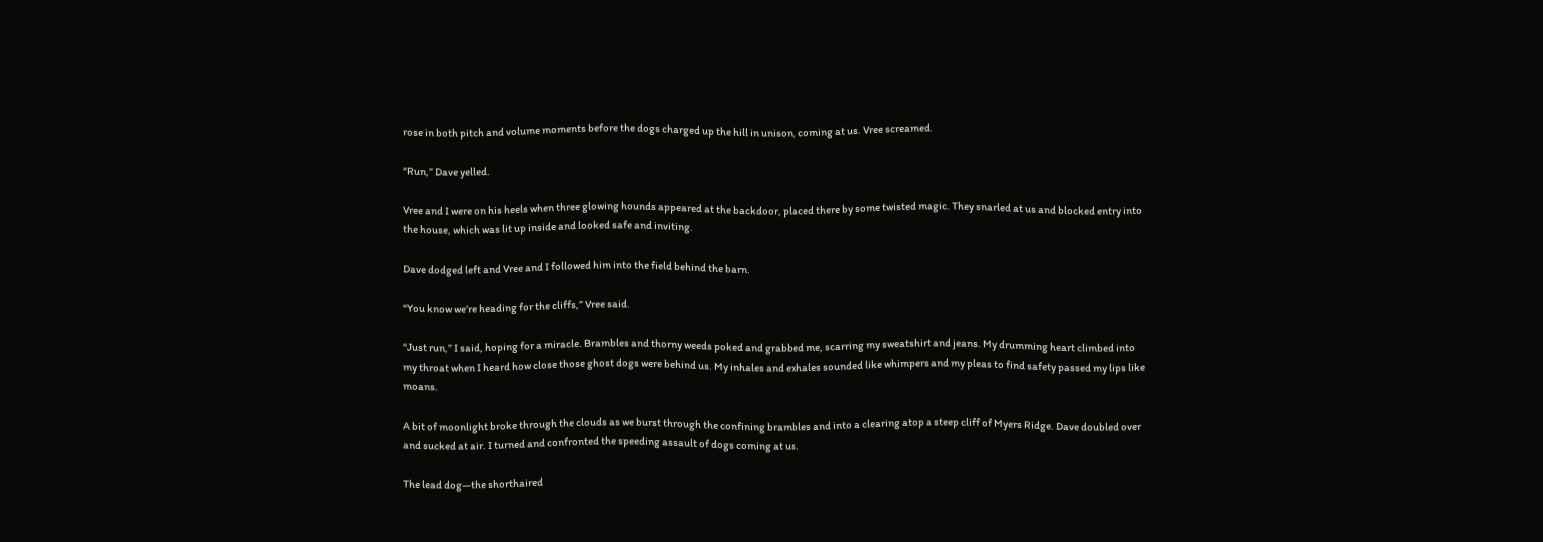rose in both pitch and volume moments before the dogs charged up the hill in unison, coming at us. Vree screamed.

“Run,” Dave yelled.

Vree and I were on his heels when three glowing hounds appeared at the backdoor, placed there by some twisted magic. They snarled at us and blocked entry into the house, which was lit up inside and looked safe and inviting.

Dave dodged left and Vree and I followed him into the field behind the barn.

“You know we’re heading for the cliffs,” Vree said.

“Just run,” I said, hoping for a miracle. Brambles and thorny weeds poked and grabbed me, scarring my sweatshirt and jeans. My drumming heart climbed into my throat when I heard how close those ghost dogs were behind us. My inhales and exhales sounded like whimpers and my pleas to find safety passed my lips like moans.

A bit of moonlight broke through the clouds as we burst through the confining brambles and into a clearing atop a steep cliff of Myers Ridge. Dave doubled over and sucked at air. I turned and confronted the speeding assault of dogs coming at us.

The lead dog—the shorthaired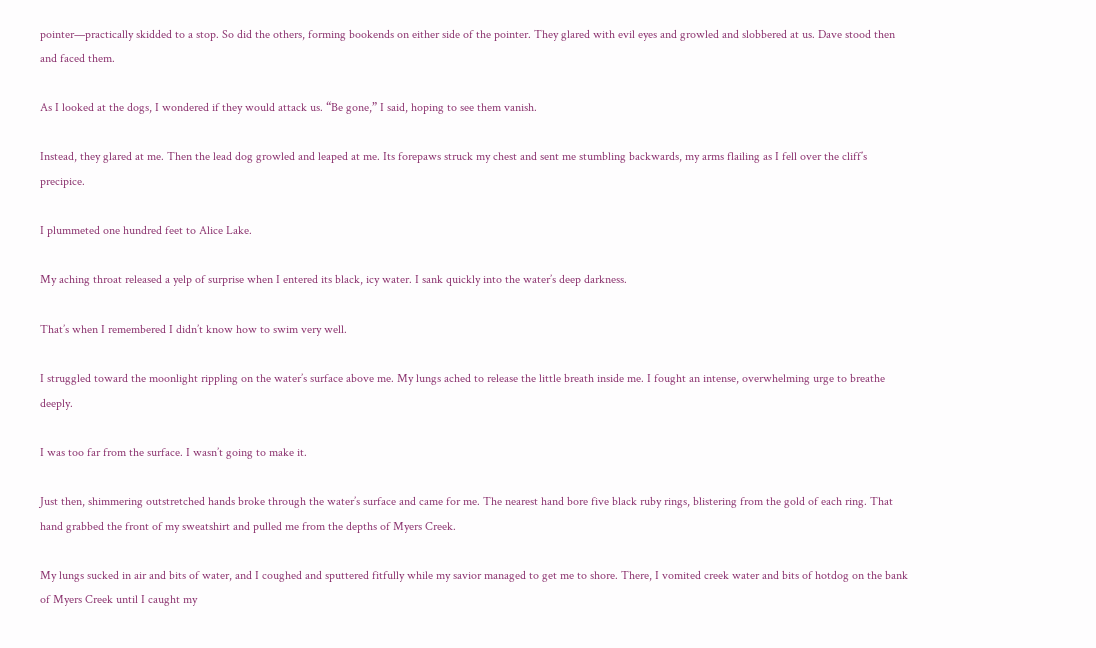pointer—practically skidded to a stop. So did the others, forming bookends on either side of the pointer. They glared with evil eyes and growled and slobbered at us. Dave stood then and faced them.

As I looked at the dogs, I wondered if they would attack us. “Be gone,” I said, hoping to see them vanish.

Instead, they glared at me. Then the lead dog growled and leaped at me. Its forepaws struck my chest and sent me stumbling backwards, my arms flailing as I fell over the cliff’s precipice.

I plummeted one hundred feet to Alice Lake.

My aching throat released a yelp of surprise when I entered its black, icy water. I sank quickly into the water’s deep darkness.

That’s when I remembered I didn’t know how to swim very well.

I struggled toward the moonlight rippling on the water’s surface above me. My lungs ached to release the little breath inside me. I fought an intense, overwhelming urge to breathe deeply.

I was too far from the surface. I wasn’t going to make it.

Just then, shimmering outstretched hands broke through the water’s surface and came for me. The nearest hand bore five black ruby rings, blistering from the gold of each ring. That hand grabbed the front of my sweatshirt and pulled me from the depths of Myers Creek.

My lungs sucked in air and bits of water, and I coughed and sputtered fitfully while my savior managed to get me to shore. There, I vomited creek water and bits of hotdog on the bank of Myers Creek until I caught my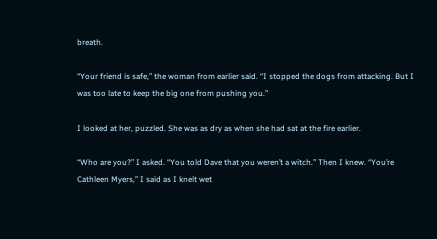breath.

“Your friend is safe,” the woman from earlier said. “I stopped the dogs from attacking. But I was too late to keep the big one from pushing you.”

I looked at her, puzzled. She was as dry as when she had sat at the fire earlier.

“Who are you?” I asked. “You told Dave that you weren’t a witch.” Then I knew. “You’re Cathleen Myers,” I said as I knelt wet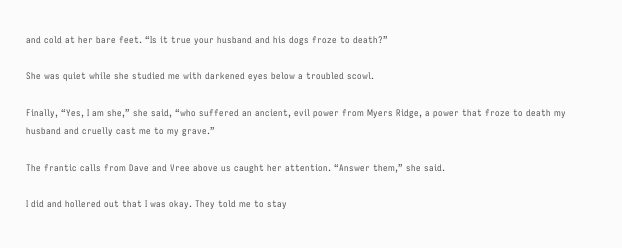and cold at her bare feet. “Is it true your husband and his dogs froze to death?”

She was quiet while she studied me with darkened eyes below a troubled scowl.

Finally, “Yes, I am she,” she said, “who suffered an ancient, evil power from Myers Ridge, a power that froze to death my husband and cruelly cast me to my grave.”

The frantic calls from Dave and Vree above us caught her attention. “Answer them,” she said.

I did and hollered out that I was okay. They told me to stay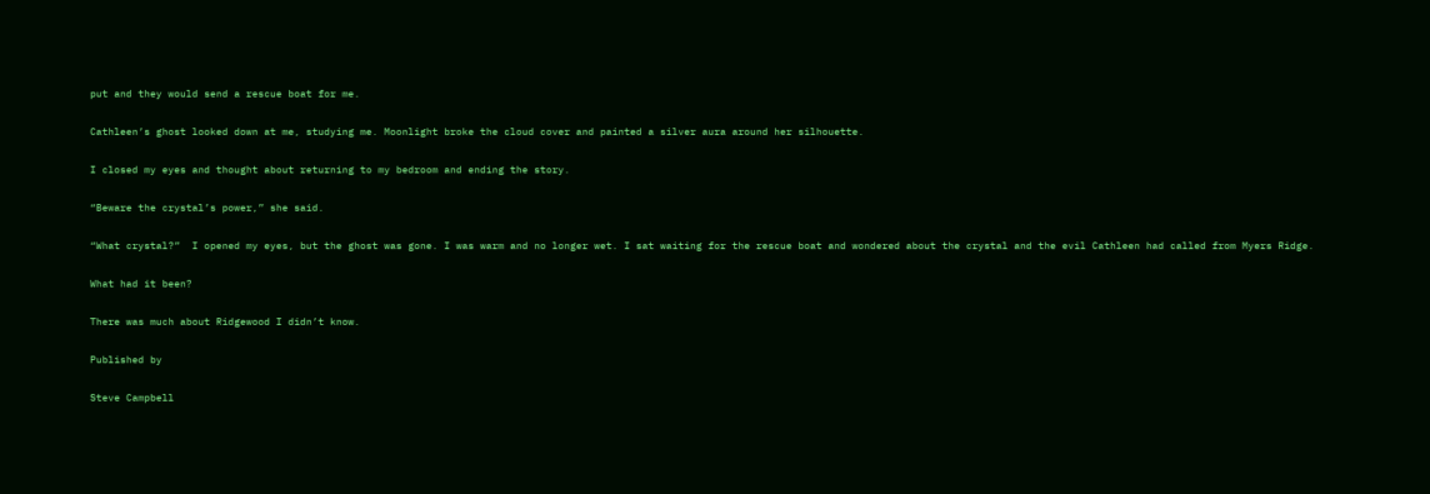put and they would send a rescue boat for me.

Cathleen’s ghost looked down at me, studying me. Moonlight broke the cloud cover and painted a silver aura around her silhouette.

I closed my eyes and thought about returning to my bedroom and ending the story.

“Beware the crystal’s power,” she said.

“What crystal?”  I opened my eyes, but the ghost was gone. I was warm and no longer wet. I sat waiting for the rescue boat and wondered about the crystal and the evil Cathleen had called from Myers Ridge.

What had it been?

There was much about Ridgewood I didn’t know.

Published by

Steve Campbell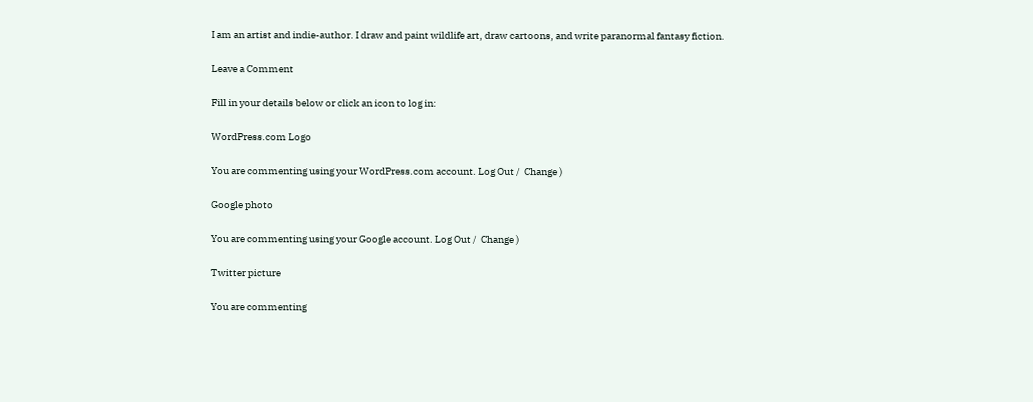I am an artist and indie-author. I draw and paint wildlife art, draw cartoons, and write paranormal fantasy fiction.

Leave a Comment

Fill in your details below or click an icon to log in:

WordPress.com Logo

You are commenting using your WordPress.com account. Log Out /  Change )

Google photo

You are commenting using your Google account. Log Out /  Change )

Twitter picture

You are commenting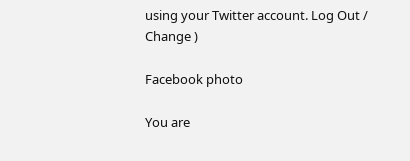using your Twitter account. Log Out /  Change )

Facebook photo

You are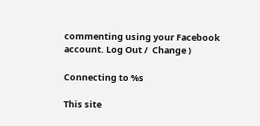commenting using your Facebook account. Log Out /  Change )

Connecting to %s

This site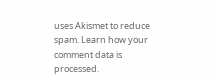uses Akismet to reduce spam. Learn how your comment data is processed.